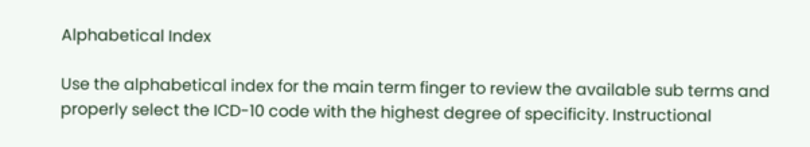Alphabetical Index

Use the alphabetical index for the main term finger to review the available sub terms and properly select the ICD-10 code with the highest degree of specificity. Instructional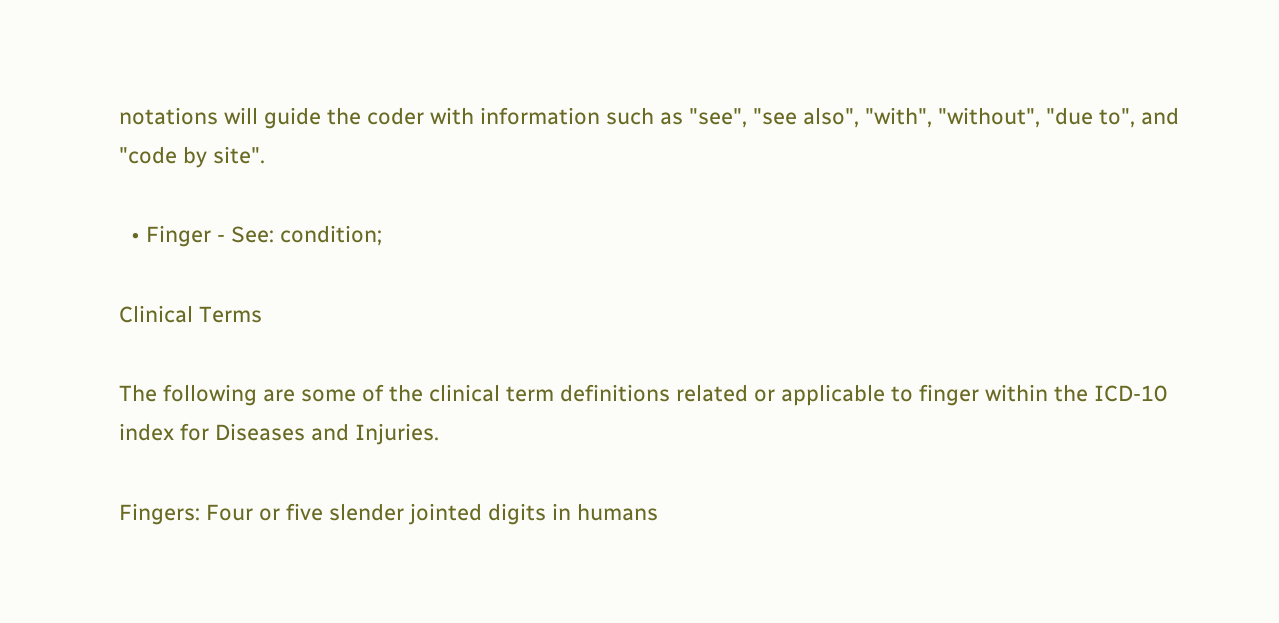notations will guide the coder with information such as "see", "see also", "with", "without", "due to", and "code by site".

  • Finger - See: condition;

Clinical Terms

The following are some of the clinical term definitions related or applicable to finger within the ICD-10 index for Diseases and Injuries.

Fingers: Four or five slender jointed digits in humans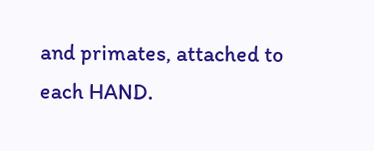and primates, attached to each HAND.